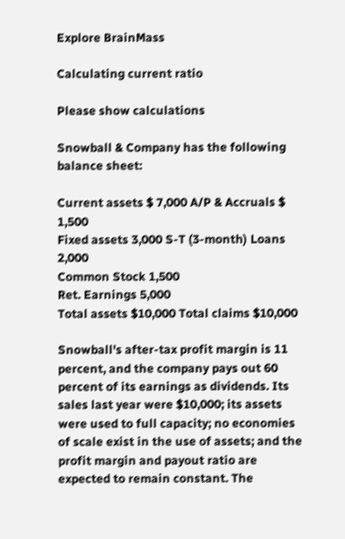Explore BrainMass

Calculating current ratio

Please show calculations

Snowball & Company has the following balance sheet:

Current assets $ 7,000 A/P & Accruals $ 1,500
Fixed assets 3,000 S-T (3-month) Loans 2,000
Common Stock 1,500
Ret. Earnings 5,000
Total assets $10,000 Total claims $10,000

Snowball's after-tax profit margin is 11 percent, and the company pays out 60 percent of its earnings as dividends. Its sales last year were $10,000; its assets were used to full capacity; no economies of scale exist in the use of assets; and the profit margin and payout ratio are expected to remain constant. The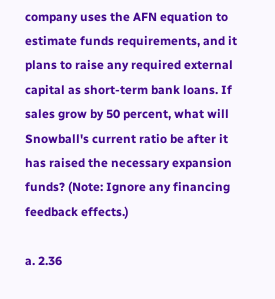company uses the AFN equation to estimate funds requirements, and it plans to raise any required external capital as short-term bank loans. If sales grow by 50 percent, what will Snowball's current ratio be after it has raised the necessary expansion funds? (Note: Ignore any financing feedback effects.)

a. 2.36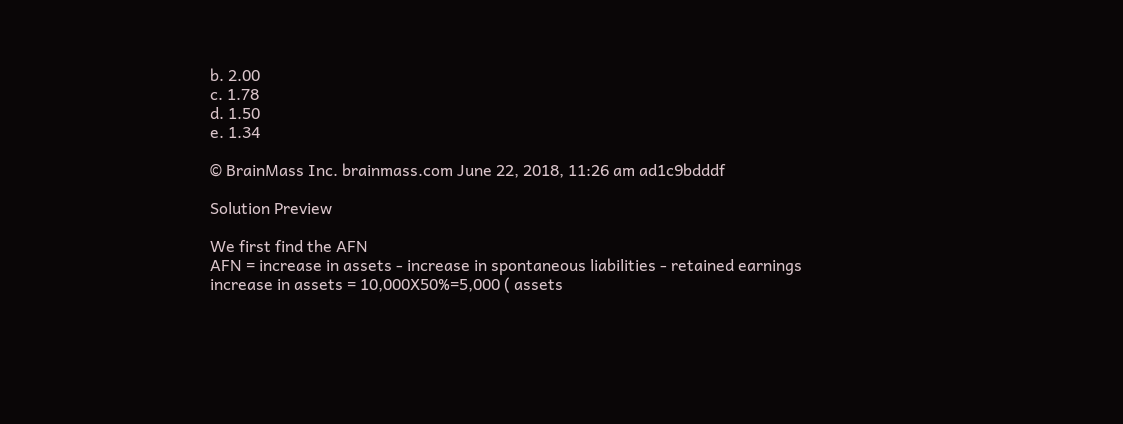b. 2.00
c. 1.78
d. 1.50
e. 1.34

© BrainMass Inc. brainmass.com June 22, 2018, 11:26 am ad1c9bdddf

Solution Preview

We first find the AFN
AFN = increase in assets - increase in spontaneous liabilities - retained earnings
increase in assets = 10,000X50%=5,000 ( assets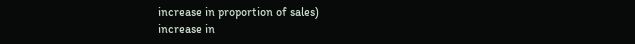increase in proportion of sales)
increase in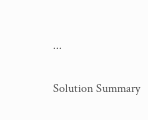...

Solution Summary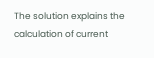The solution explains the calculation of current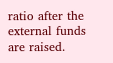ratio after the external funds are raised.